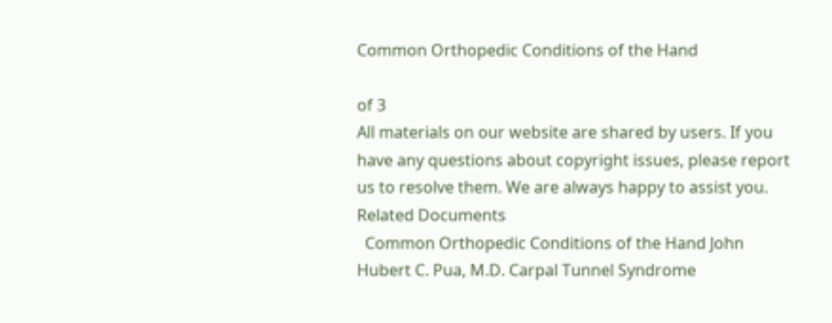Common Orthopedic Conditions of the Hand

of 3
All materials on our website are shared by users. If you have any questions about copyright issues, please report us to resolve them. We are always happy to assist you.
Related Documents
  Common Orthopedic Conditions of the Hand John Hubert C. Pua, M.D. Carpal Tunnel Syndrome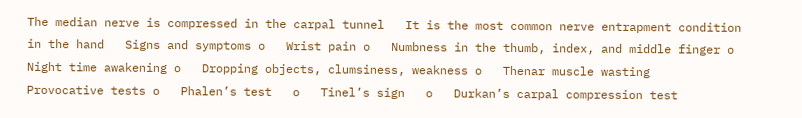The median nerve is compressed in the carpal tunnel   It is the most common nerve entrapment condition in the hand   Signs and symptoms o   Wrist pain o   Numbness in the thumb, index, and middle finger o   Night time awakening o   Dropping objects, clumsiness, weakness o   Thenar muscle wasting   Provocative tests o   Phalen’s test   o   Tinel’s sign   o   Durkan’s carpal compression test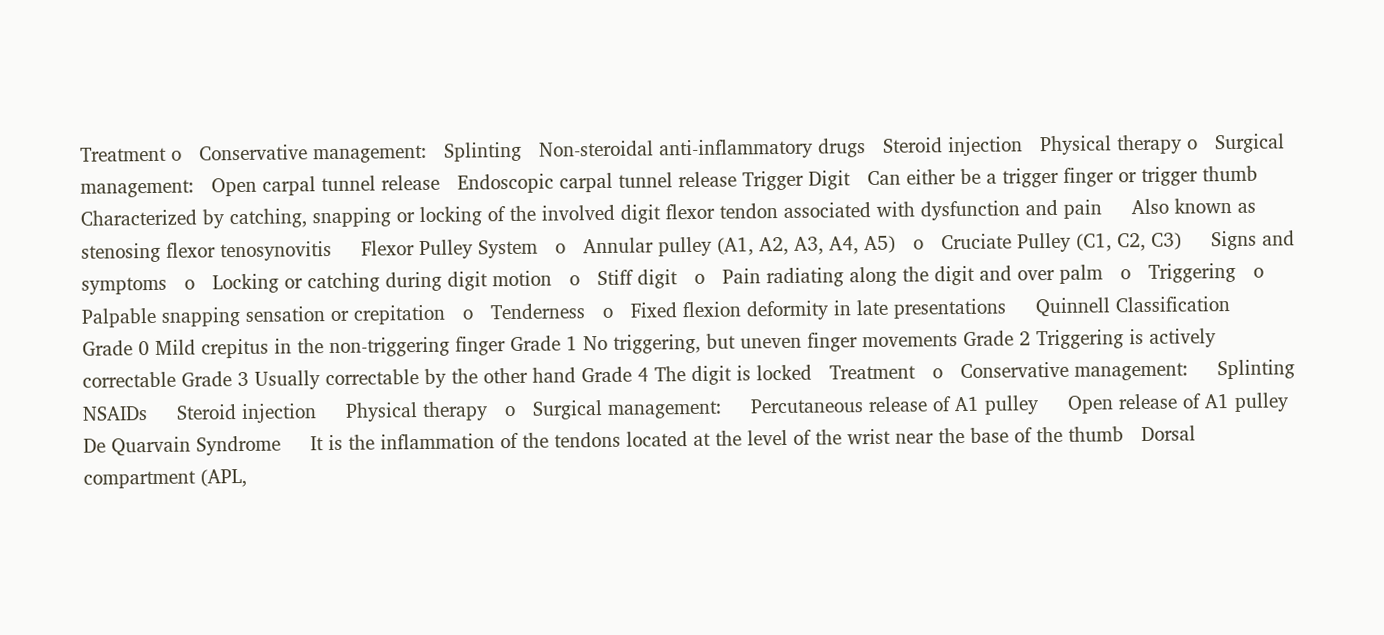Treatment o   Conservative management:   Splinting   Non-steroidal anti-inflammatory drugs   Steroid injection   Physical therapy o   Surgical management:   Open carpal tunnel release   Endoscopic carpal tunnel release Trigger Digit   Can either be a trigger finger or trigger thumb     Characterized by catching, snapping or locking of the involved digit flexor tendon associated with dysfunction and pain     Also known as stenosing flexor tenosynovitis     Flexor Pulley System   o   Annular pulley (A1, A2, A3, A4, A5)   o   Cruciate Pulley (C1, C2, C3)     Signs and symptoms   o   Locking or catching during digit motion   o   Stiff digit   o   Pain radiating along the digit and over palm   o   Triggering   o   Palpable snapping sensation or crepitation   o   Tenderness   o   Fixed flexion deformity in late presentations     Quinnell Classification   Grade 0 Mild crepitus in the non-triggering finger Grade 1 No triggering, but uneven finger movements Grade 2 Triggering is actively correctable Grade 3 Usually correctable by the other hand Grade 4 The digit is locked   Treatment   o   Conservative management:     Splinting     NSAIDs     Steroid injection     Physical therapy   o   Surgical management:     Percutaneous release of A1 pulley     Open release of A1 pulley  De Quarvain Syndrome     It is the inflammation of the tendons located at the level of the wrist near the base of the thumb   Dorsal compartment (APL,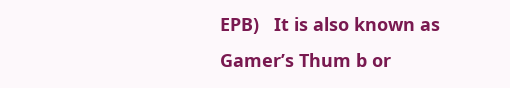EPB)   It is also known as Gamer’s Thum b or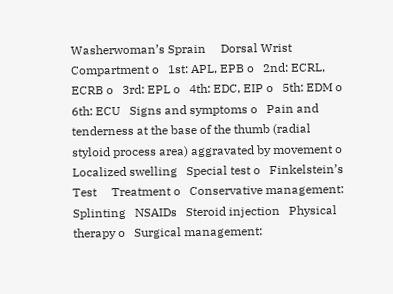Washerwoman’s Sprain     Dorsal Wrist Compartment o   1st: APL, EPB o   2nd: ECRL, ECRB o   3rd: EPL o   4th: EDC, EIP o   5th: EDM o   6th: ECU   Signs and symptoms o   Pain and tenderness at the base of the thumb (radial styloid process area) aggravated by movement o   Localized swelling   Special test o   Finkelstein’s Test     Treatment o   Conservative management:   Splinting   NSAIDs   Steroid injection   Physical therapy o   Surgical management: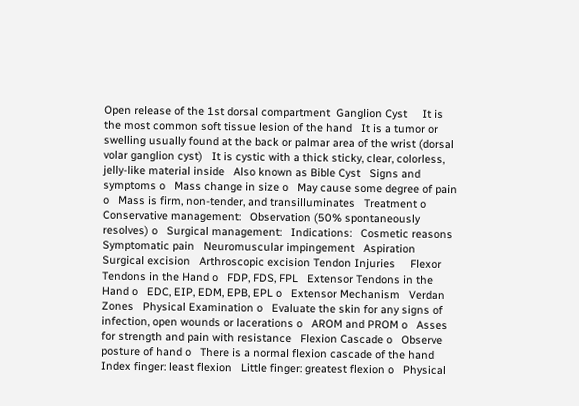Open release of the 1st dorsal compartment  Ganglion Cyst     It is the most common soft tissue lesion of the hand   It is a tumor or swelling usually found at the back or palmar area of the wrist (dorsal volar ganglion cyst)   It is cystic with a thick sticky, clear, colorless,  jelly-like material inside   Also known as Bible Cyst   Signs and symptoms o   Mass change in size o   May cause some degree of pain o   Mass is firm, non-tender, and transilluminates   Treatment o   Conservative management:   Observation (50% spontaneously resolves) o   Surgical management:   Indications:   Cosmetic reasons   Symptomatic pain   Neuromuscular impingement   Aspiration   Surgical excision   Arthroscopic excision Tendon Injuries     Flexor Tendons in the Hand o   FDP, FDS, FPL   Extensor Tendons in the Hand o   EDC, EIP, EDM, EPB, EPL o   Extensor Mechanism   Verdan Zones   Physical Examination o   Evaluate the skin for any signs of infection, open wounds or lacerations o   AROM and PROM o   Asses for strength and pain with resistance   Flexion Cascade o   Observe posture of hand o   There is a normal flexion cascade of the hand   Index finger: least flexion   Little finger: greatest flexion o   Physical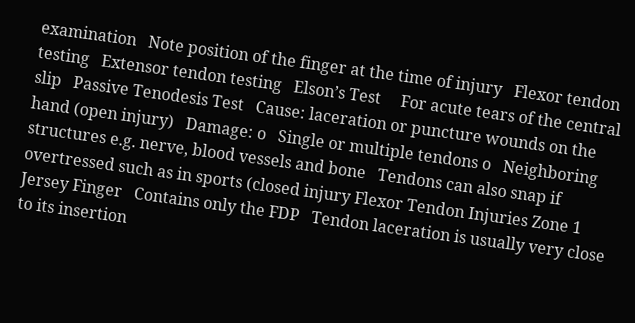examination   Note position of the finger at the time of injury   Flexor tendon testing   Extensor tendon testing   Elson’s Test     For acute tears of the central slip   Passive Tenodesis Test   Cause: laceration or puncture wounds on the hand (open injury)   Damage: o   Single or multiple tendons o   Neighboring structures e.g. nerve, blood vessels and bone   Tendons can also snap if overtressed such as in sports (closed injury Flexor Tendon Injuries Zone 1     Jersey Finger   Contains only the FDP   Tendon laceration is usually very close to its insertion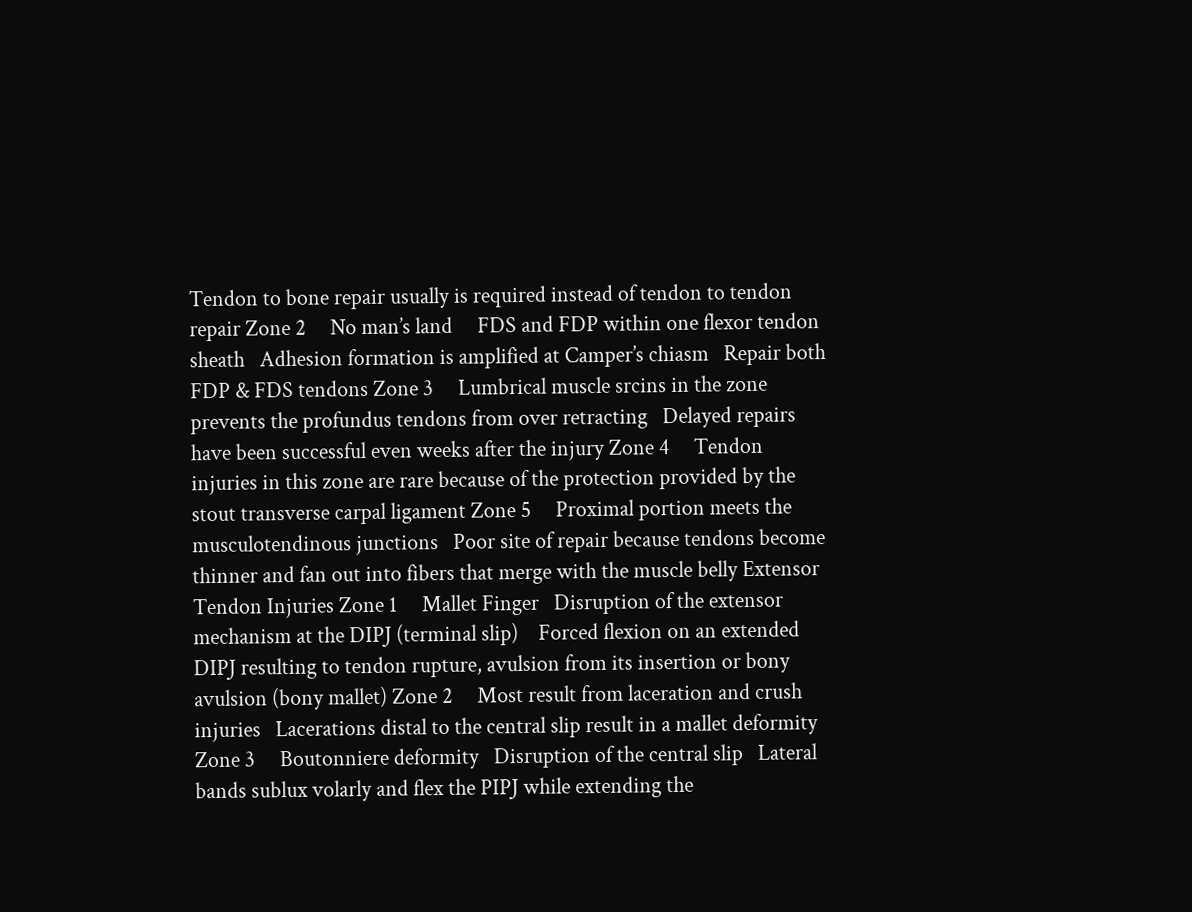Tendon to bone repair usually is required instead of tendon to tendon repair Zone 2     No man’s land     FDS and FDP within one flexor tendon sheath   Adhesion formation is amplified at Camper’s chiasm   Repair both FDP & FDS tendons Zone 3     Lumbrical muscle srcins in the zone prevents the profundus tendons from over retracting   Delayed repairs have been successful even weeks after the injury Zone 4     Tendon injuries in this zone are rare because of the protection provided by the stout transverse carpal ligament Zone 5     Proximal portion meets the musculotendinous junctions   Poor site of repair because tendons become thinner and fan out into fibers that merge with the muscle belly Extensor Tendon Injuries Zone 1     Mallet Finger   Disruption of the extensor mechanism at the DIPJ (terminal slip)    Forced flexion on an extended DIPJ resulting to tendon rupture, avulsion from its insertion or bony avulsion (bony mallet) Zone 2     Most result from laceration and crush injuries   Lacerations distal to the central slip result in a mallet deformity Zone 3     Boutonniere deformity   Disruption of the central slip   Lateral bands sublux volarly and flex the PIPJ while extending the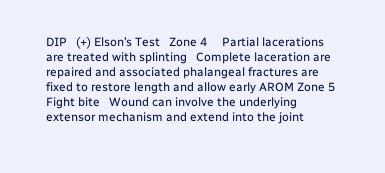DIP   (+) Elson’s Test   Zone 4     Partial lacerations are treated with splinting   Complete laceration are repaired and associated phalangeal fractures are fixed to restore length and allow early AROM Zone 5     Fight bite   Wound can involve the underlying extensor mechanism and extend into the joint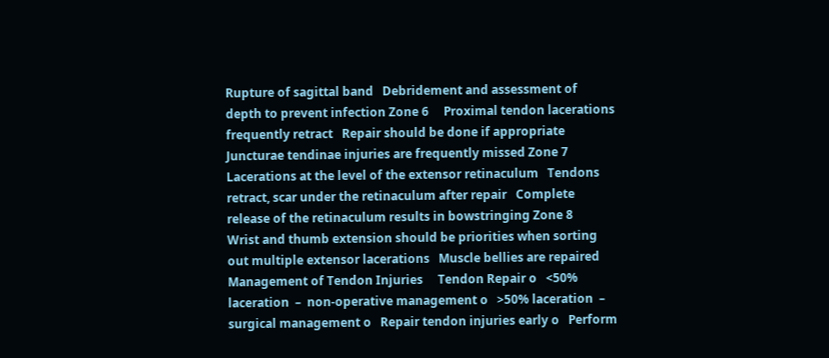Rupture of sagittal band   Debridement and assessment of depth to prevent infection Zone 6     Proximal tendon lacerations frequently retract   Repair should be done if appropriate   Juncturae tendinae injuries are frequently missed Zone 7     Lacerations at the level of the extensor retinaculum   Tendons retract, scar under the retinaculum after repair   Complete release of the retinaculum results in bowstringing Zone 8     Wrist and thumb extension should be priorities when sorting out multiple extensor lacerations   Muscle bellies are repaired Management of Tendon Injuries     Tendon Repair o   <50% laceration  –  non-operative management o   >50% laceration  –  surgical management o   Repair tendon injuries early o   Perform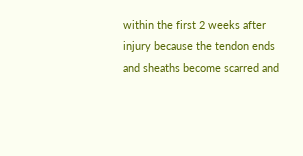within the first 2 weeks after injury because the tendon ends and sheaths become scarred and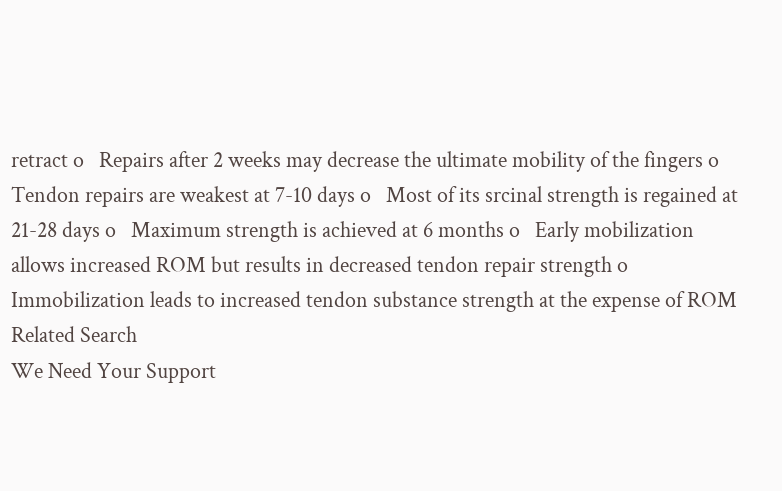retract o   Repairs after 2 weeks may decrease the ultimate mobility of the fingers o   Tendon repairs are weakest at 7-10 days o   Most of its srcinal strength is regained at 21-28 days o   Maximum strength is achieved at 6 months o   Early mobilization allows increased ROM but results in decreased tendon repair strength o   Immobilization leads to increased tendon substance strength at the expense of ROM
Related Search
We Need Your Support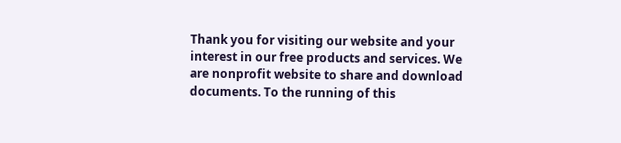Thank you for visiting our website and your interest in our free products and services. We are nonprofit website to share and download documents. To the running of this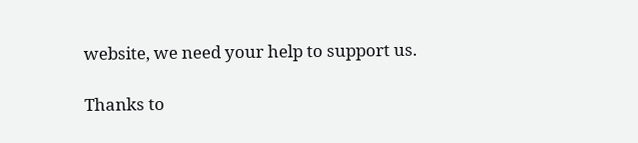website, we need your help to support us.

Thanks to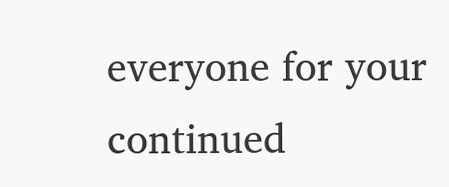everyone for your continued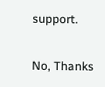support.

No, Thanks